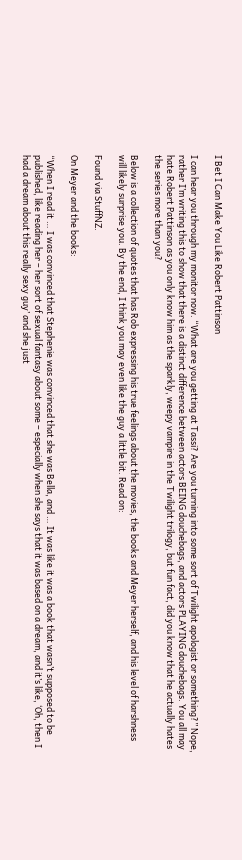I Bet I Can Make You Like Robert Pattinson

I can hear you through my monitor now. “What are you getting at Tassi? Are you turning into some sort of Twilight apologist or something?” Nope, rather I’m writing this to show that there is a distinct difference between actors BEING douchebags, and actors PLAYING douchebags. You all may hate Robert Pattinson as you only know him as the sparkly, weepy vampire in the Twilight trilogy, but fun fact, did you know that he actually hates the series more than you?

Below is a collection of quotes that has Rob expressing his true feelings about the movies, the books and Meyer herself, and his level of harshness will likely surprise you. By the end, I think you may even like the guy a little bit. Read on:

Found via StuffNZ.

On Meyer and the books:

“When I read it … I was convinced that Stephenie was convinced that she was Bella, and … It was like it was a book that wasn’t supposed to be published, like reading her – her sort of sexual fantasy about some – especially when she says that it was based on a dream, and it’s like, ‘Oh, then I had a dream about this really sexy guy’ and she just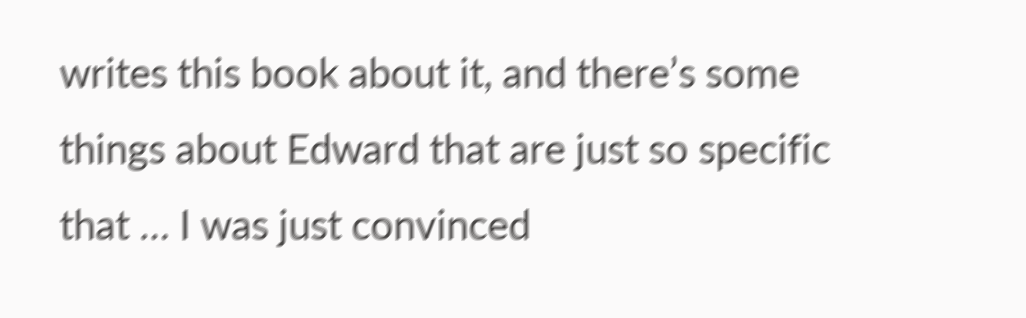writes this book about it, and there’s some things about Edward that are just so specific that … I was just convinced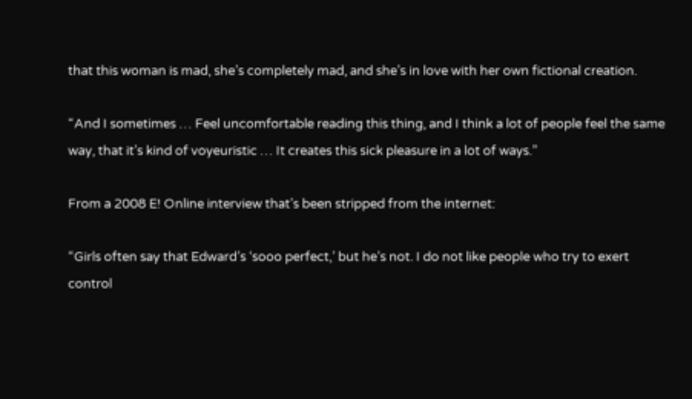that this woman is mad, she’s completely mad, and she’s in love with her own fictional creation.

“And I sometimes … Feel uncomfortable reading this thing, and I think a lot of people feel the same way, that it’s kind of voyeuristic … It creates this sick pleasure in a lot of ways.”

From a 2008 E! Online interview that’s been stripped from the internet:

“Girls often say that Edward’s ‘sooo perfect,’ but he’s not. I do not like people who try to exert control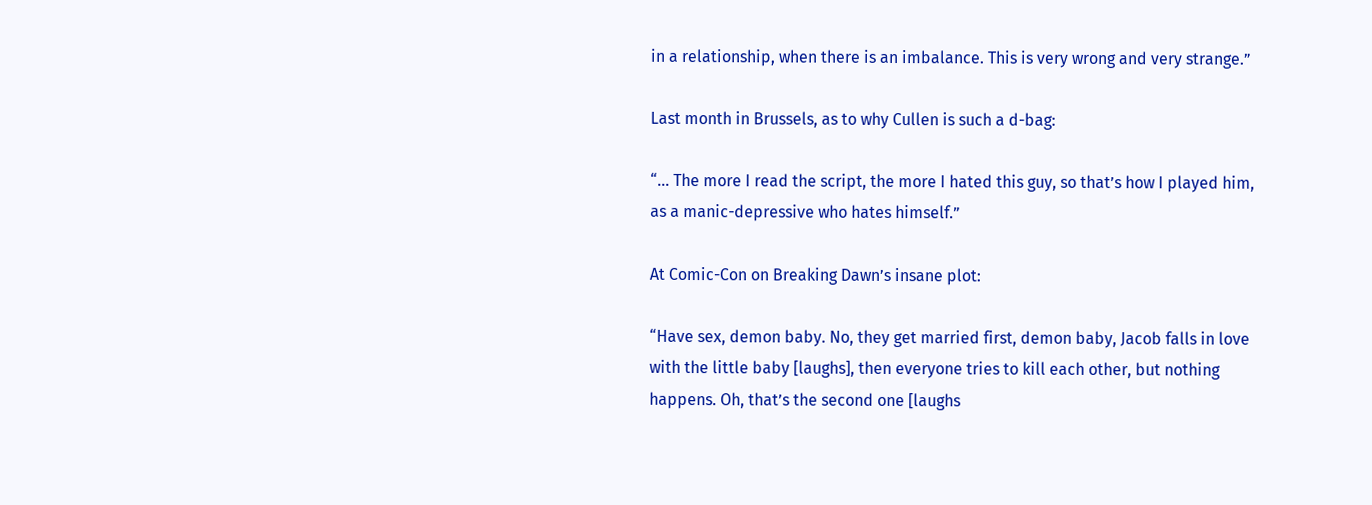in a relationship, when there is an imbalance. This is very wrong and very strange.”

Last month in Brussels, as to why Cullen is such a d-bag:

“… The more I read the script, the more I hated this guy, so that’s how I played him, as a manic-depressive who hates himself.”

At Comic-Con on Breaking Dawn’s insane plot:

“Have sex, demon baby. No, they get married first, demon baby, Jacob falls in love with the little baby [laughs], then everyone tries to kill each other, but nothing happens. Oh, that’s the second one [laughs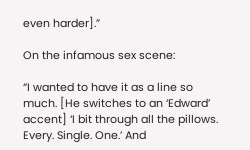even harder].”

On the infamous sex scene:

“I wanted to have it as a line so much. [He switches to an ‘Edward’ accent] ‘I bit through all the pillows. Every. Single. One.’ And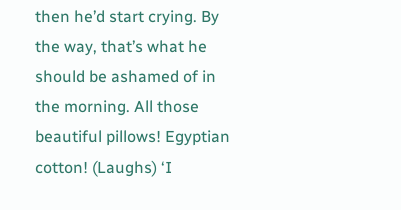then he’d start crying. By the way, that’s what he should be ashamed of in the morning. All those beautiful pillows! Egyptian cotton! (Laughs) ‘I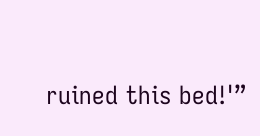ruined this bed!'”